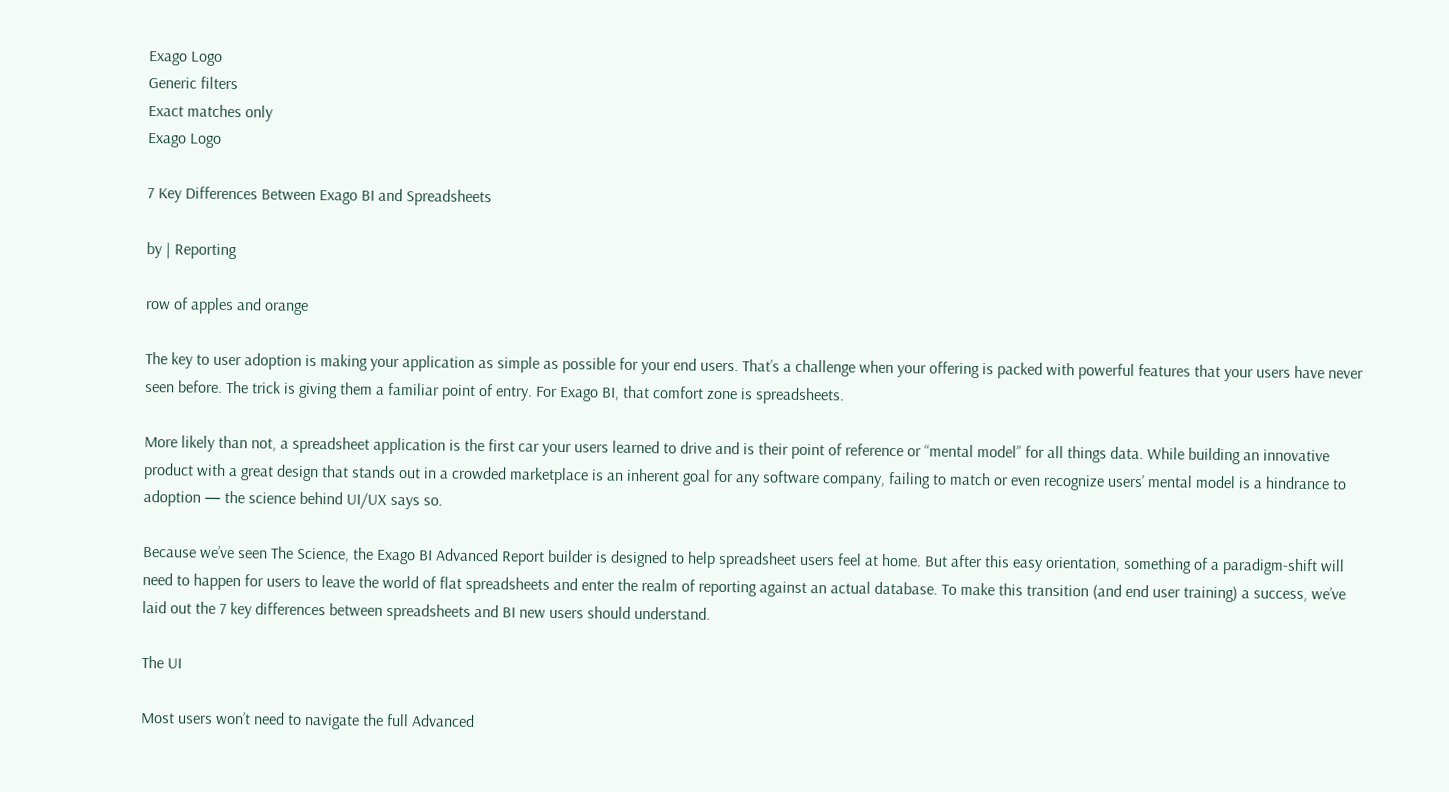Exago Logo
Generic filters
Exact matches only
Exago Logo

7 Key Differences Between Exago BI and Spreadsheets

by | Reporting

row of apples and orange

The key to user adoption is making your application as simple as possible for your end users. That’s a challenge when your offering is packed with powerful features that your users have never seen before. The trick is giving them a familiar point of entry. For Exago BI, that comfort zone is spreadsheets.

More likely than not, a spreadsheet application is the first car your users learned to drive and is their point of reference or “mental model” for all things data. While building an innovative product with a great design that stands out in a crowded marketplace is an inherent goal for any software company, failing to match or even recognize users’ mental model is a hindrance to adoption — the science behind UI/UX says so.

Because we’ve seen The Science, the Exago BI Advanced Report builder is designed to help spreadsheet users feel at home. But after this easy orientation, something of a paradigm-shift will need to happen for users to leave the world of flat spreadsheets and enter the realm of reporting against an actual database. To make this transition (and end user training) a success, we’ve laid out the 7 key differences between spreadsheets and BI new users should understand.

The UI

Most users won’t need to navigate the full Advanced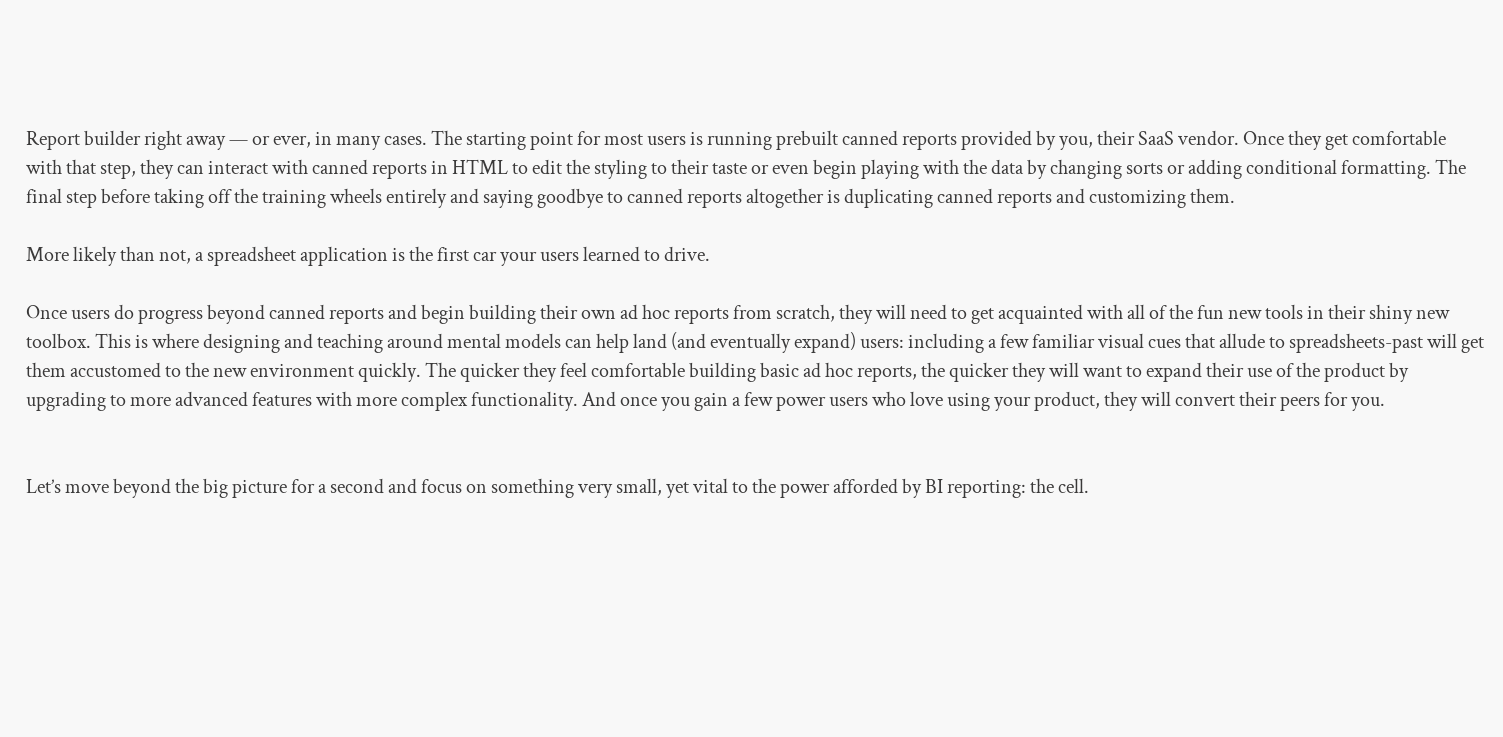Report builder right away — or ever, in many cases. The starting point for most users is running prebuilt canned reports provided by you, their SaaS vendor. Once they get comfortable with that step, they can interact with canned reports in HTML to edit the styling to their taste or even begin playing with the data by changing sorts or adding conditional formatting. The final step before taking off the training wheels entirely and saying goodbye to canned reports altogether is duplicating canned reports and customizing them.

More likely than not, a spreadsheet application is the first car your users learned to drive.

Once users do progress beyond canned reports and begin building their own ad hoc reports from scratch, they will need to get acquainted with all of the fun new tools in their shiny new toolbox. This is where designing and teaching around mental models can help land (and eventually expand) users: including a few familiar visual cues that allude to spreadsheets-past will get them accustomed to the new environment quickly. The quicker they feel comfortable building basic ad hoc reports, the quicker they will want to expand their use of the product by upgrading to more advanced features with more complex functionality. And once you gain a few power users who love using your product, they will convert their peers for you.


Let’s move beyond the big picture for a second and focus on something very small, yet vital to the power afforded by BI reporting: the cell.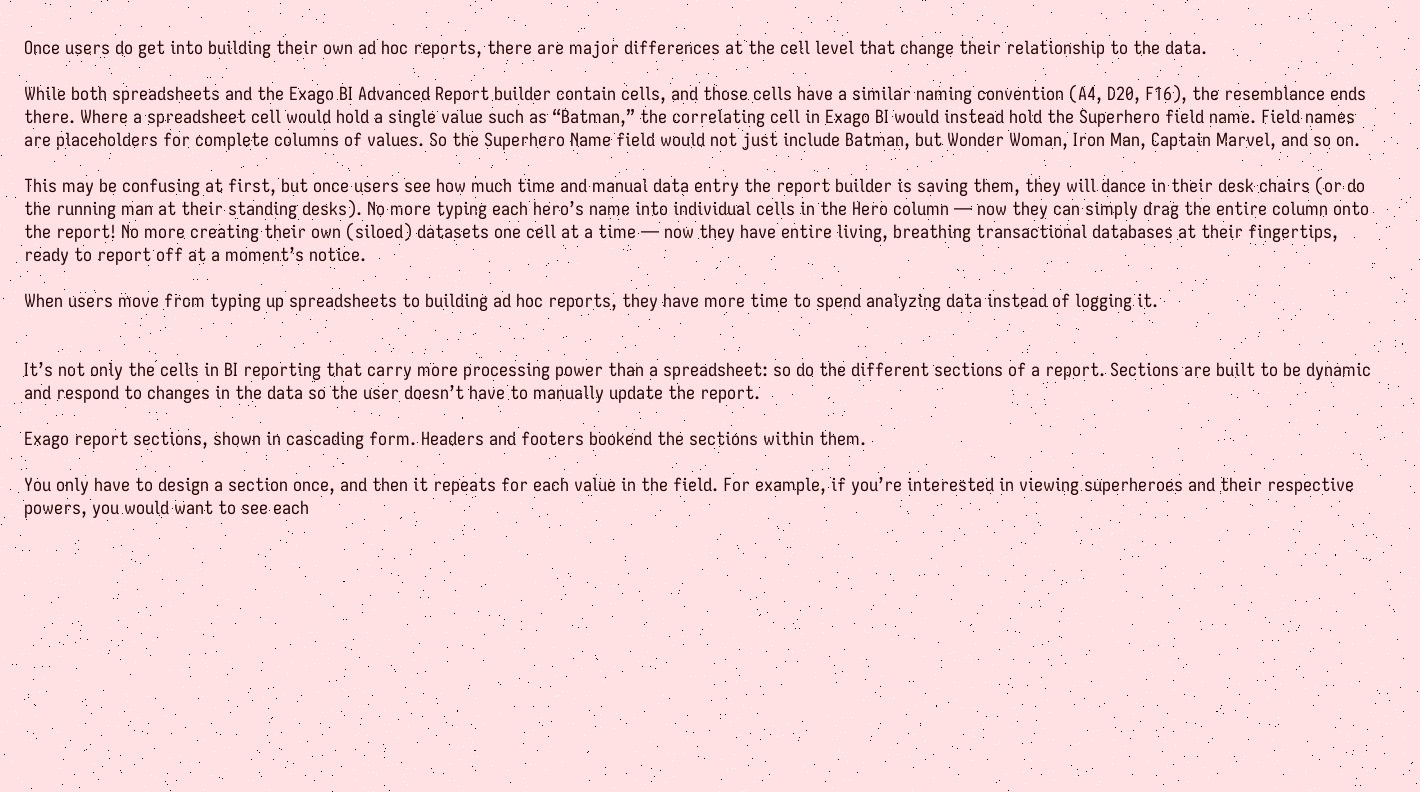Once users do get into building their own ad hoc reports, there are major differences at the cell level that change their relationship to the data.

While both spreadsheets and the Exago BI Advanced Report builder contain cells, and those cells have a similar naming convention (A4, D20, F16), the resemblance ends there. Where a spreadsheet cell would hold a single value such as “Batman,” the correlating cell in Exago BI would instead hold the Superhero field name. Field names are placeholders for complete columns of values. So the Superhero Name field would not just include Batman, but Wonder Woman, Iron Man, Captain Marvel, and so on.

This may be confusing at first, but once users see how much time and manual data entry the report builder is saving them, they will dance in their desk chairs (or do the running man at their standing desks). No more typing each hero’s name into individual cells in the Hero column — now they can simply drag the entire column onto the report! No more creating their own (siloed) datasets one cell at a time — now they have entire living, breathing transactional databases at their fingertips, ready to report off at a moment’s notice.

When users move from typing up spreadsheets to building ad hoc reports, they have more time to spend analyzing data instead of logging it.


It’s not only the cells in BI reporting that carry more processing power than a spreadsheet: so do the different sections of a report. Sections are built to be dynamic and respond to changes in the data so the user doesn’t have to manually update the report.

Exago report sections, shown in cascading form. Headers and footers bookend the sections within them.

You only have to design a section once, and then it repeats for each value in the field. For example, if you’re interested in viewing superheroes and their respective powers, you would want to see each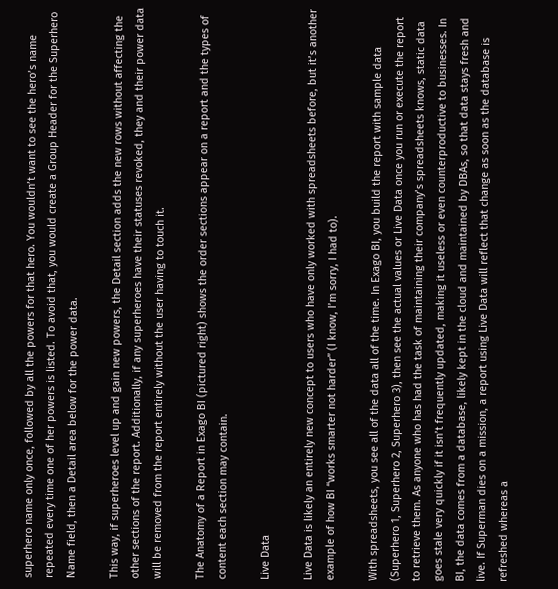superhero name only once, followed by all the powers for that hero. You wouldn’t want to see the hero’s name repeated every time one of her powers is listed. To avoid that, you would create a Group Header for the Superhero Name field, then a Detail area below for the power data.

This way, if superheroes level up and gain new powers, the Detail section adds the new rows without affecting the other sections of the report. Additionally, if any superheroes have their statuses revoked, they and their power data will be removed from the report entirely without the user having to touch it.

The Anatomy of a Report in Exago BI (pictured right) shows the order sections appear on a report and the types of content each section may contain.

Live Data

Live Data is likely an entirely new concept to users who have only worked with spreadsheets before, but it’s another example of how BI “works smarter not harder” (I know, I’m sorry, I had to).

With spreadsheets, you see all of the data all of the time. In Exago BI, you build the report with sample data (Superhero 1, Superhero 2, Superhero 3), then see the actual values or Live Data once you run or execute the report to retrieve them. As anyone who has had the task of maintaining their company’s spreadsheets knows, static data goes stale very quickly if it isn’t frequently updated, making it useless or even counterproductive to businesses. In BI, the data comes from a database, likely kept in the cloud and maintained by DBAs, so that data stays fresh and live. If Superman dies on a mission, a report using Live Data will reflect that change as soon as the database is refreshed whereas a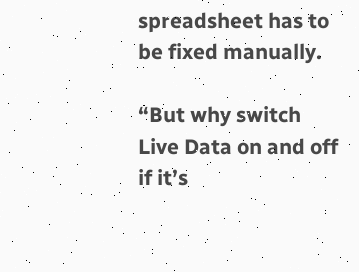spreadsheet has to be fixed manually.

“But why switch Live Data on and off if it’s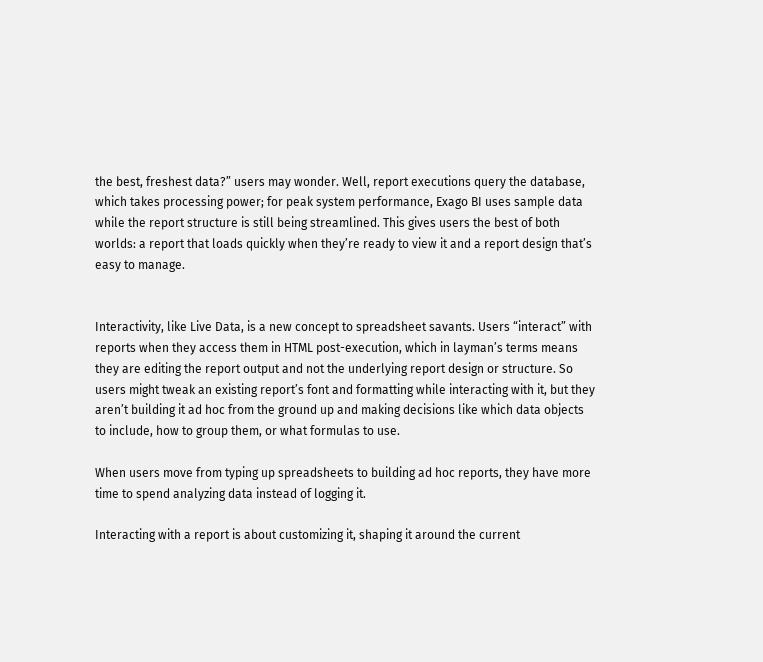the best, freshest data?” users may wonder. Well, report executions query the database, which takes processing power; for peak system performance, Exago BI uses sample data while the report structure is still being streamlined. This gives users the best of both worlds: a report that loads quickly when they’re ready to view it and a report design that’s easy to manage.


Interactivity, like Live Data, is a new concept to spreadsheet savants. Users “interact” with reports when they access them in HTML post-execution, which in layman’s terms means they are editing the report output and not the underlying report design or structure. So users might tweak an existing report’s font and formatting while interacting with it, but they aren’t building it ad hoc from the ground up and making decisions like which data objects to include, how to group them, or what formulas to use.

When users move from typing up spreadsheets to building ad hoc reports, they have more time to spend analyzing data instead of logging it.

Interacting with a report is about customizing it, shaping it around the current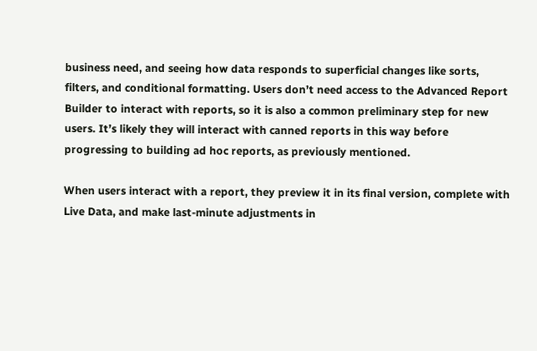business need, and seeing how data responds to superficial changes like sorts, filters, and conditional formatting. Users don’t need access to the Advanced Report Builder to interact with reports, so it is also a common preliminary step for new users. It’s likely they will interact with canned reports in this way before progressing to building ad hoc reports, as previously mentioned.

When users interact with a report, they preview it in its final version, complete with Live Data, and make last-minute adjustments in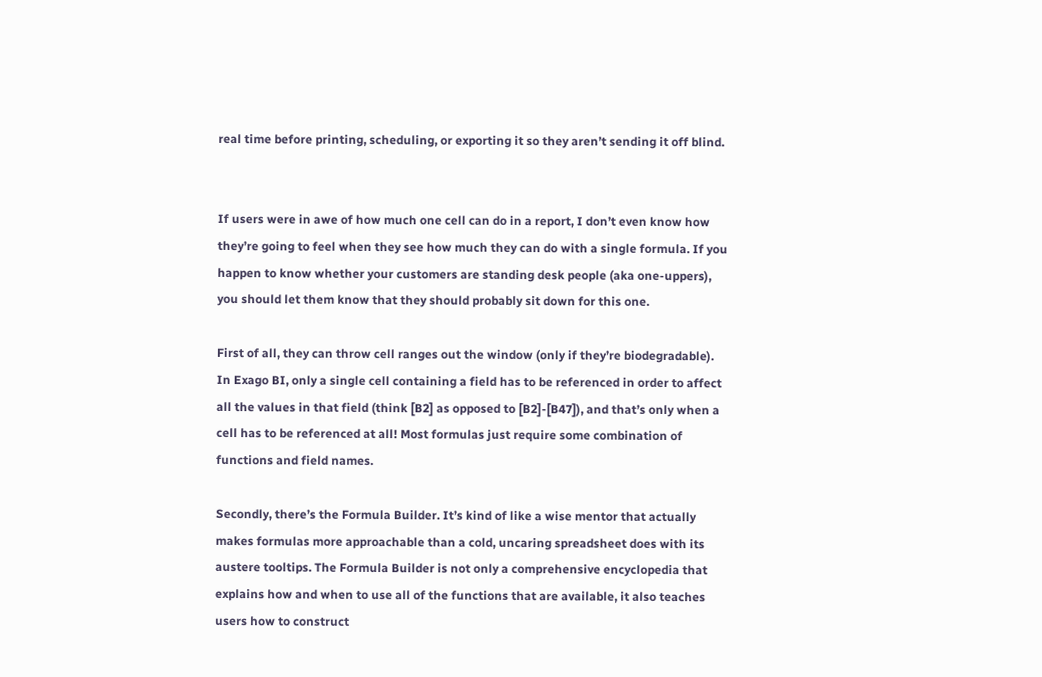real time before printing, scheduling, or exporting it so they aren’t sending it off blind.


If users were in awe of how much one cell can do in a report, I don’t even know how they’re going to feel when they see how much they can do with a single formula. If you happen to know whether your customers are standing desk people (aka one-uppers), you should let them know that they should probably sit down for this one.

First of all, they can throw cell ranges out the window (only if they’re biodegradable). In Exago BI, only a single cell containing a field has to be referenced in order to affect all the values in that field (think [B2] as opposed to [B2]-[B47]), and that’s only when a cell has to be referenced at all! Most formulas just require some combination of functions and field names.

Secondly, there’s the Formula Builder. It’s kind of like a wise mentor that actually makes formulas more approachable than a cold, uncaring spreadsheet does with its austere tooltips. The Formula Builder is not only a comprehensive encyclopedia that explains how and when to use all of the functions that are available, it also teaches users how to construct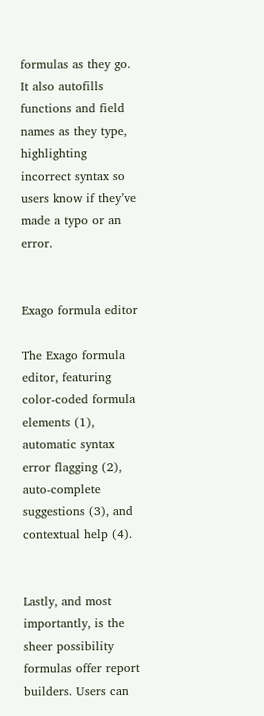formulas as they go. It also autofills functions and field names as they type, highlighting incorrect syntax so users know if they’ve made a typo or an error.


Exago formula editor

The Exago formula editor, featuring color-coded formula elements (1), automatic syntax error flagging (2), auto-complete suggestions (3), and contextual help (4).


Lastly, and most importantly, is the sheer possibility formulas offer report builders. Users can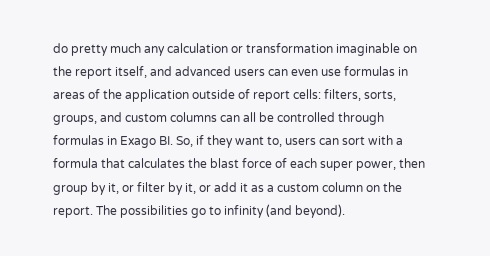do pretty much any calculation or transformation imaginable on the report itself, and advanced users can even use formulas in areas of the application outside of report cells: filters, sorts, groups, and custom columns can all be controlled through formulas in Exago BI. So, if they want to, users can sort with a formula that calculates the blast force of each super power, then group by it, or filter by it, or add it as a custom column on the report. The possibilities go to infinity (and beyond).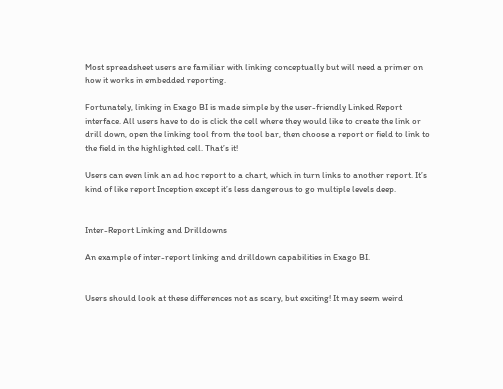Most spreadsheet users are familiar with linking conceptually but will need a primer on how it works in embedded reporting.

Fortunately, linking in Exago BI is made simple by the user-friendly Linked Report interface. All users have to do is click the cell where they would like to create the link or drill down, open the linking tool from the tool bar, then choose a report or field to link to the field in the highlighted cell. That’s it!

Users can even link an ad hoc report to a chart, which in turn links to another report. It’s kind of like report Inception except it’s less dangerous to go multiple levels deep.


Inter-Report Linking and Drilldowns

An example of inter-report linking and drilldown capabilities in Exago BI.


Users should look at these differences not as scary, but exciting! It may seem weird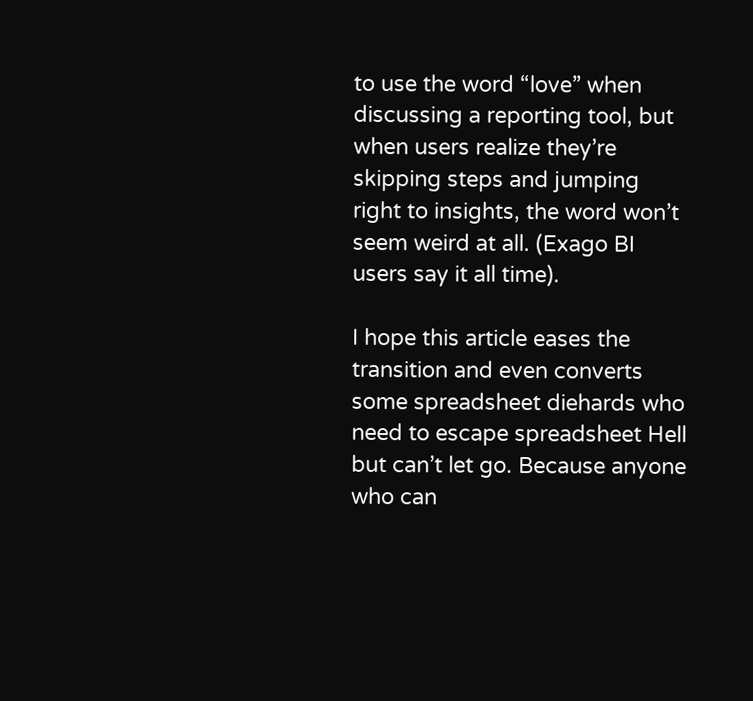to use the word “love” when discussing a reporting tool, but when users realize they’re skipping steps and jumping right to insights, the word won’t seem weird at all. (Exago BI users say it all time).

I hope this article eases the transition and even converts some spreadsheet diehards who need to escape spreadsheet Hell but can’t let go. Because anyone who can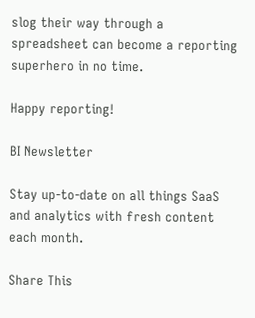slog their way through a spreadsheet can become a reporting superhero in no time.

Happy reporting!

BI Newsletter

Stay up-to-date on all things SaaS and analytics with fresh content each month.

Share This